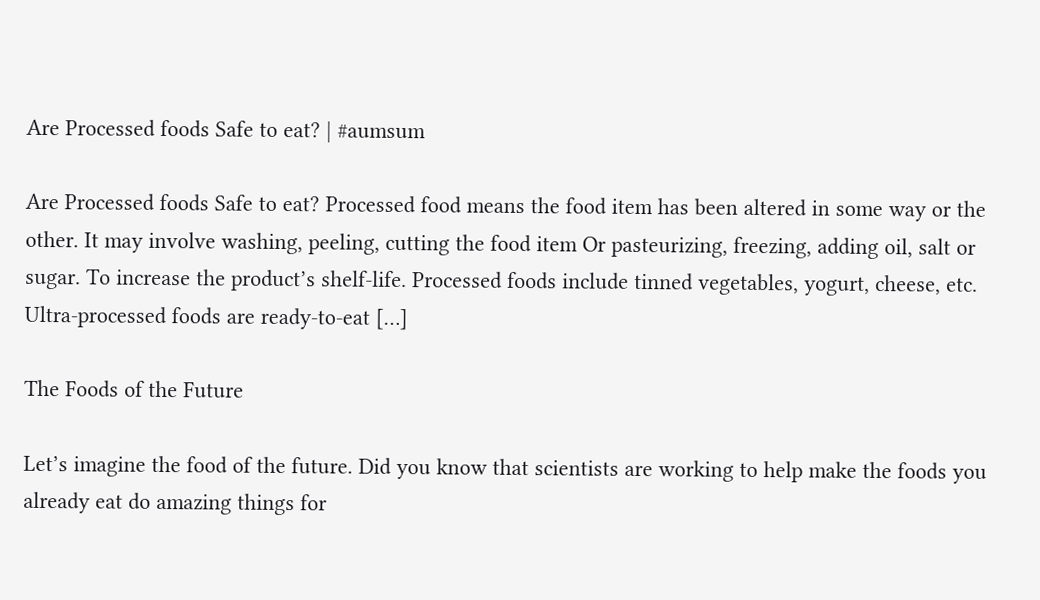Are Processed foods Safe to eat? | #aumsum

Are Processed foods Safe to eat? Processed food means the food item has been altered in some way or the other. It may involve washing, peeling, cutting the food item Or pasteurizing, freezing, adding oil, salt or sugar. To increase the product’s shelf-life. Processed foods include tinned vegetables, yogurt, cheese, etc. Ultra-processed foods are ready-to-eat […]

The Foods of the Future

Let’s imagine the food of the future. Did you know that scientists are working to help make the foods you already eat do amazing things for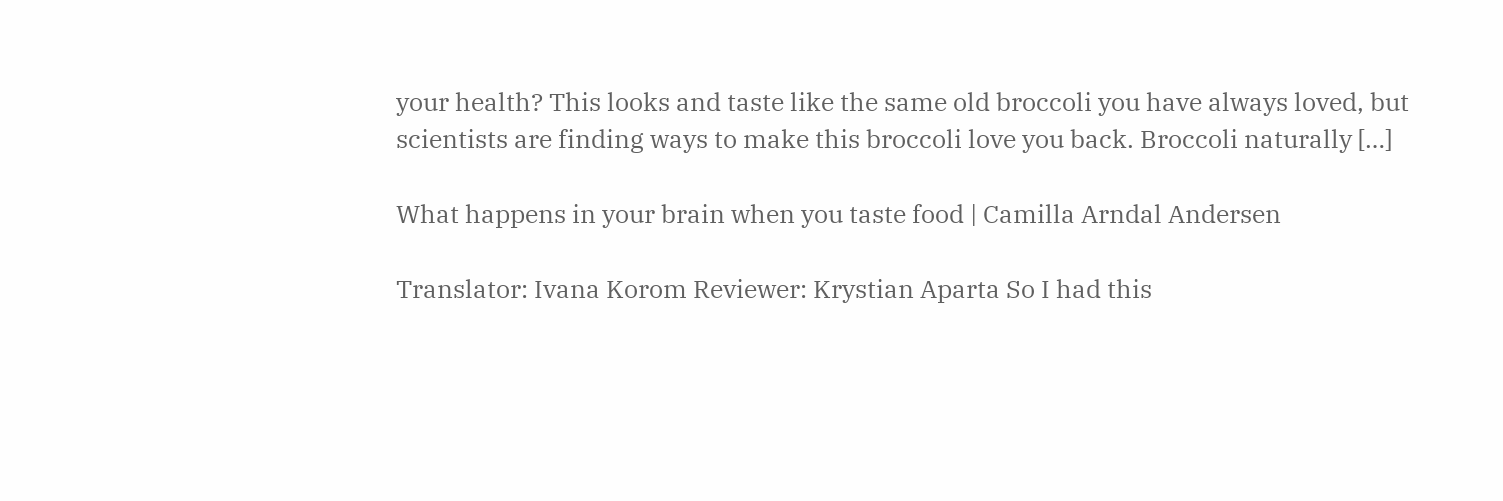your health? This looks and taste like the same old broccoli you have always loved, but scientists are finding ways to make this broccoli love you back. Broccoli naturally […]

What happens in your brain when you taste food | Camilla Arndal Andersen

Translator: Ivana Korom Reviewer: Krystian Aparta So I had this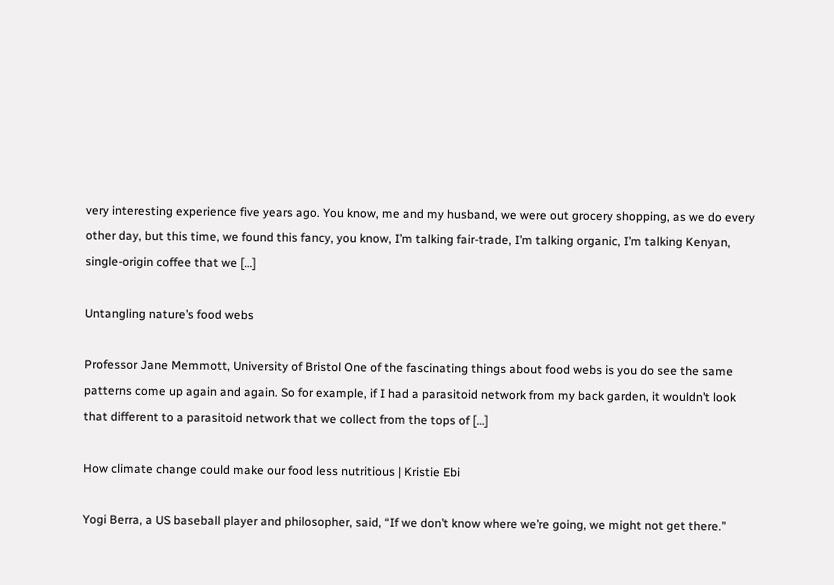very interesting experience five years ago. You know, me and my husband, we were out grocery shopping, as we do every other day, but this time, we found this fancy, you know, I’m talking fair-trade, I’m talking organic, I’m talking Kenyan, single-origin coffee that we […]

Untangling nature’s food webs

Professor Jane Memmott, University of Bristol One of the fascinating things about food webs is you do see the same patterns come up again and again. So for example, if I had a parasitoid network from my back garden, it wouldn’t look that different to a parasitoid network that we collect from the tops of […]

How climate change could make our food less nutritious | Kristie Ebi

Yogi Berra, a US baseball player and philosopher, said, “If we don’t know where we’re going, we might not get there.”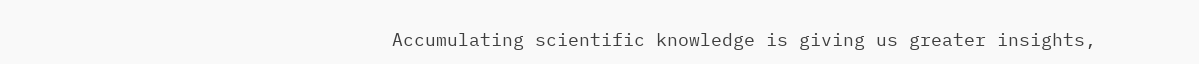Accumulating scientific knowledge is giving us greater insights,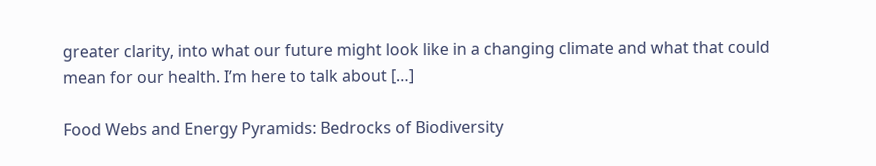greater clarity, into what our future might look like in a changing climate and what that could mean for our health. I’m here to talk about […]

Food Webs and Energy Pyramids: Bedrocks of Biodiversity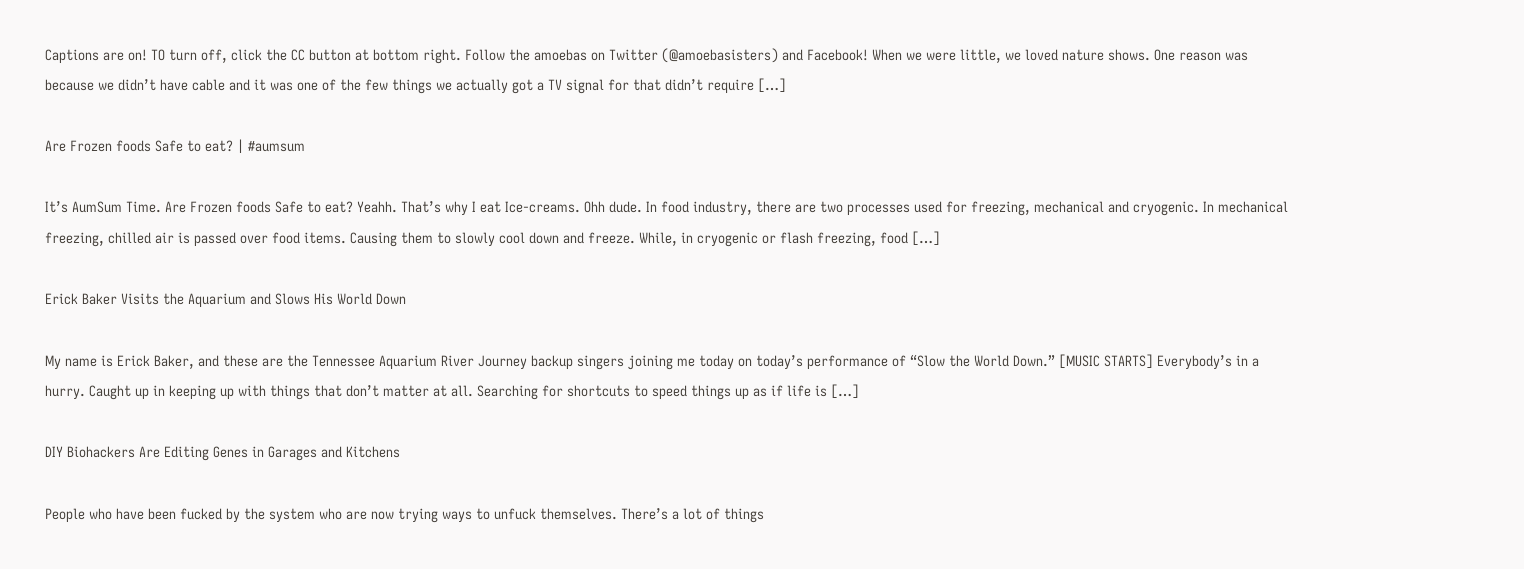Captions are on! TO turn off, click the CC button at bottom right. Follow the amoebas on Twitter (@amoebasisters) and Facebook! When we were little, we loved nature shows. One reason was because we didn’t have cable and it was one of the few things we actually got a TV signal for that didn’t require […]

Are Frozen foods Safe to eat? | #aumsum

It’s AumSum Time. Are Frozen foods Safe to eat? Yeahh. That’s why I eat Ice-creams. Ohh dude. In food industry, there are two processes used for freezing, mechanical and cryogenic. In mechanical freezing, chilled air is passed over food items. Causing them to slowly cool down and freeze. While, in cryogenic or flash freezing, food […]

Erick Baker Visits the Aquarium and Slows His World Down

My name is Erick Baker, and these are the Tennessee Aquarium River Journey backup singers joining me today on today’s performance of “Slow the World Down.” [MUSIC STARTS] Everybody’s in a hurry. Caught up in keeping up with things that don’t matter at all. Searching for shortcuts to speed things up as if life is […]

DIY Biohackers Are Editing Genes in Garages and Kitchens

People who have been fucked by the system who are now trying ways to unfuck themselves. There’s a lot of things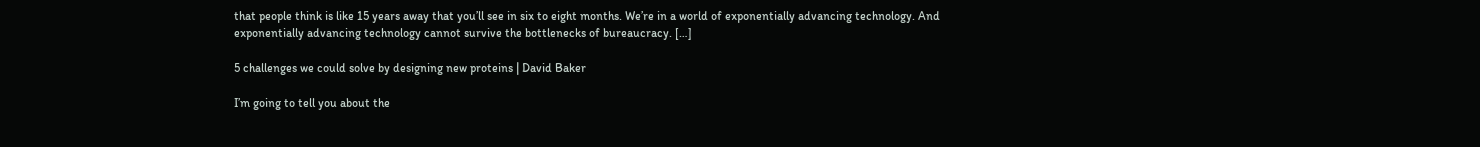that people think is like 15 years away that you’ll see in six to eight months. We’re in a world of exponentially advancing technology. And exponentially advancing technology cannot survive the bottlenecks of bureaucracy. […]

5 challenges we could solve by designing new proteins | David Baker

I’m going to tell you about the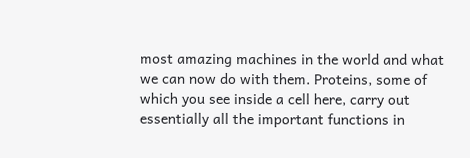most amazing machines in the world and what we can now do with them. Proteins, some of which you see inside a cell here, carry out essentially all the important functions in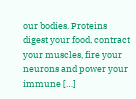our bodies. Proteins digest your food, contract your muscles, fire your neurons and power your immune […]